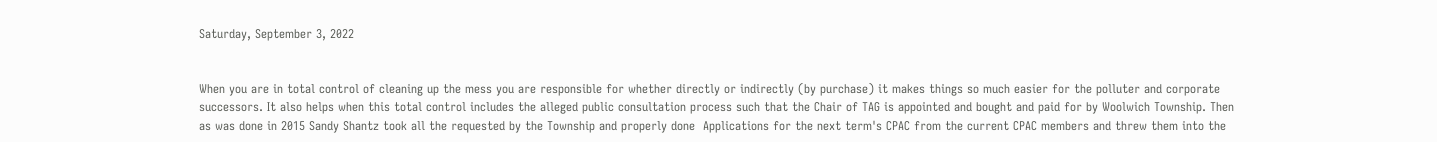Saturday, September 3, 2022


When you are in total control of cleaning up the mess you are responsible for whether directly or indirectly (by purchase) it makes things so much easier for the polluter and corporate successors. It also helps when this total control includes the alleged public consultation process such that the Chair of TAG is appointed and bought and paid for by Woolwich Township. Then as was done in 2015 Sandy Shantz took all the requested by the Township and properly done  Applications for the next term's CPAC from the current CPAC members and threw them into the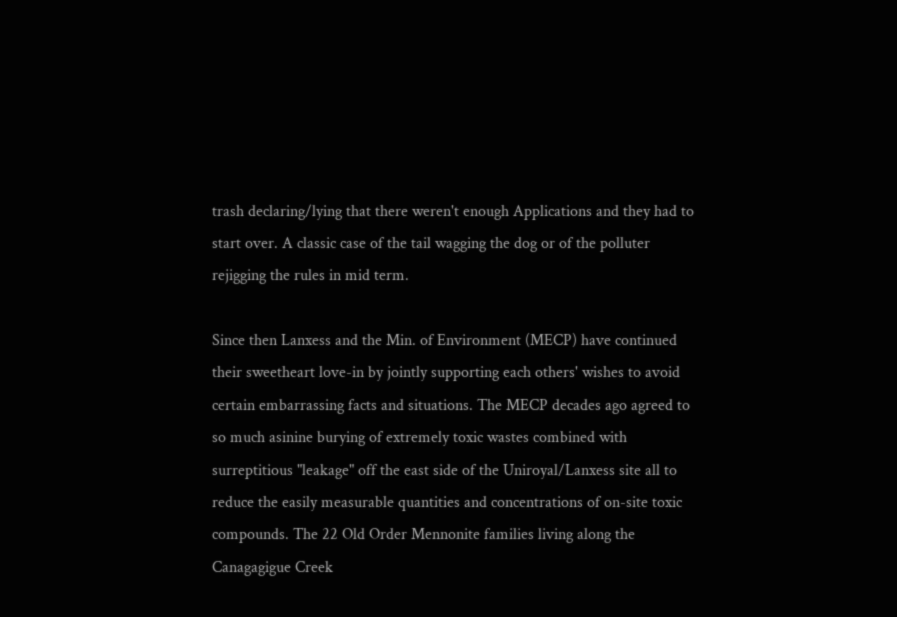trash declaring/lying that there weren't enough Applications and they had to start over. A classic case of the tail wagging the dog or of the polluter  rejigging the rules in mid term.

Since then Lanxess and the Min. of Environment (MECP) have continued their sweetheart love-in by jointly supporting each others' wishes to avoid certain embarrassing facts and situations. The MECP decades ago agreed to so much asinine burying of extremely toxic wastes combined with surreptitious "leakage" off the east side of the Uniroyal/Lanxess site all to reduce the easily measurable quantities and concentrations of on-site toxic compounds. The 22 Old Order Mennonite families living along the Canagagigue Creek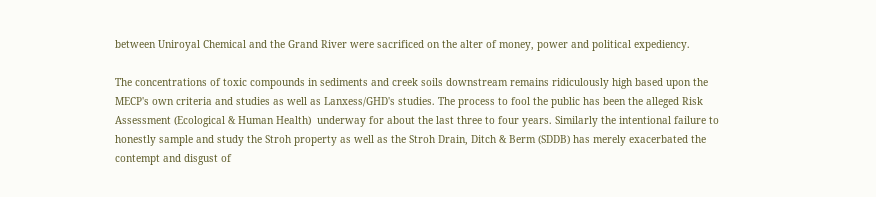between Uniroyal Chemical and the Grand River were sacrificed on the alter of money, power and political expediency.

The concentrations of toxic compounds in sediments and creek soils downstream remains ridiculously high based upon the MECP's own criteria and studies as well as Lanxess/GHD's studies. The process to fool the public has been the alleged Risk Assessment (Ecological & Human Health)  underway for about the last three to four years. Similarly the intentional failure to honestly sample and study the Stroh property as well as the Stroh Drain, Ditch & Berm (SDDB) has merely exacerbated the contempt and disgust of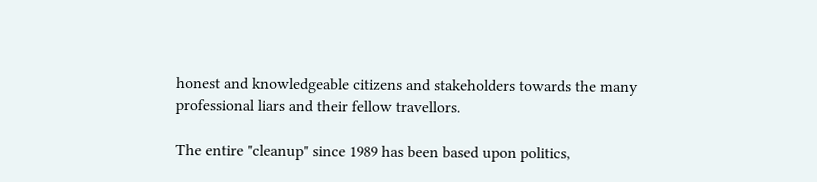honest and knowledgeable citizens and stakeholders towards the many professional liars and their fellow travellors.

The entire "cleanup" since 1989 has been based upon politics,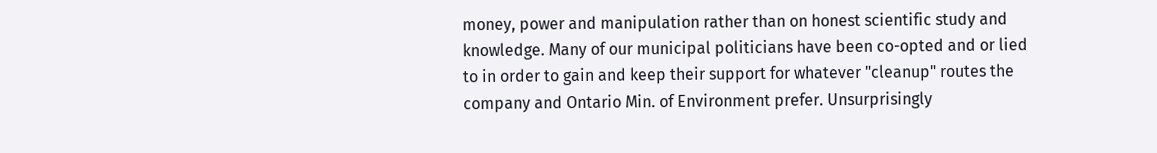money, power and manipulation rather than on honest scientific study and knowledge. Many of our municipal politicians have been co-opted and or lied to in order to gain and keep their support for whatever "cleanup" routes the company and Ontario Min. of Environment prefer. Unsurprisingly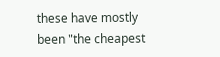these have mostly been "the cheapest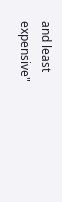and least expensive"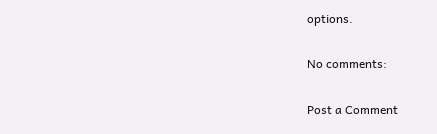options.

No comments:

Post a Comment